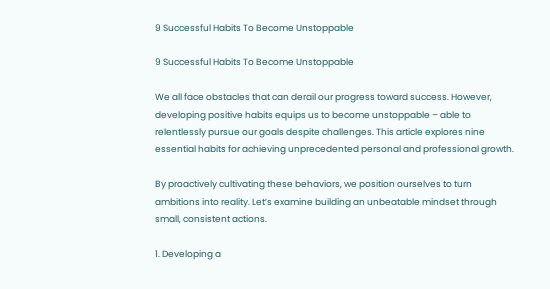9 Successful Habits To Become Unstoppable

9 Successful Habits To Become Unstoppable

We all face obstacles that can derail our progress toward success. However, developing positive habits equips us to become unstoppable – able to relentlessly pursue our goals despite challenges. This article explores nine essential habits for achieving unprecedented personal and professional growth.

By proactively cultivating these behaviors, we position ourselves to turn ambitions into reality. Let’s examine building an unbeatable mindset through small, consistent actions.

1. Developing a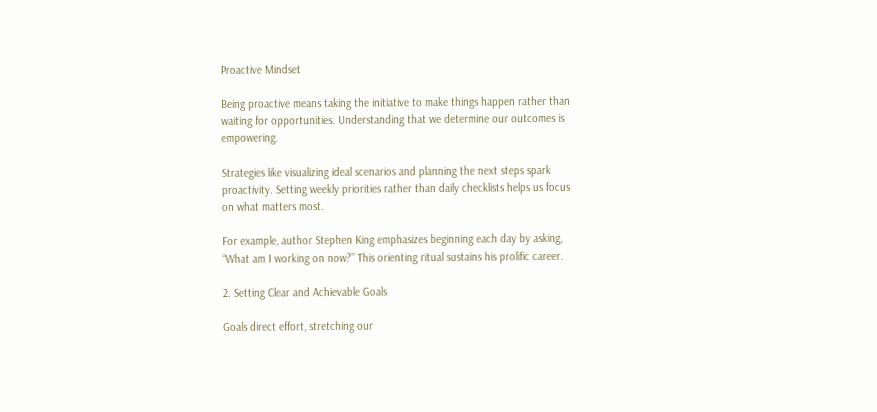Proactive Mindset

Being proactive means taking the initiative to make things happen rather than waiting for opportunities. Understanding that we determine our outcomes is empowering.

Strategies like visualizing ideal scenarios and planning the next steps spark proactivity. Setting weekly priorities rather than daily checklists helps us focus on what matters most.

For example, author Stephen King emphasizes beginning each day by asking, “What am I working on now?” This orienting ritual sustains his prolific career.

2. Setting Clear and Achievable Goals

Goals direct effort, stretching our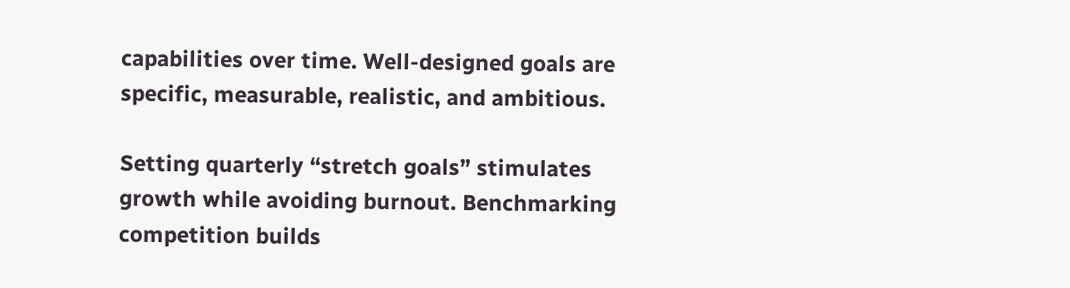capabilities over time. Well-designed goals are specific, measurable, realistic, and ambitious.

Setting quarterly “stretch goals” stimulates growth while avoiding burnout. Benchmarking competition builds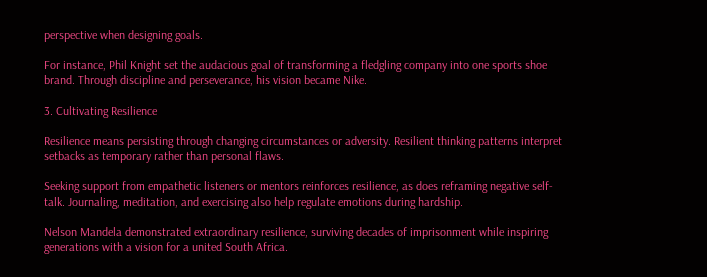perspective when designing goals.

For instance, Phil Knight set the audacious goal of transforming a fledgling company into one sports shoe brand. Through discipline and perseverance, his vision became Nike.

3. Cultivating Resilience

Resilience means persisting through changing circumstances or adversity. Resilient thinking patterns interpret setbacks as temporary rather than personal flaws.

Seeking support from empathetic listeners or mentors reinforces resilience, as does reframing negative self-talk. Journaling, meditation, and exercising also help regulate emotions during hardship.

Nelson Mandela demonstrated extraordinary resilience, surviving decades of imprisonment while inspiring generations with a vision for a united South Africa.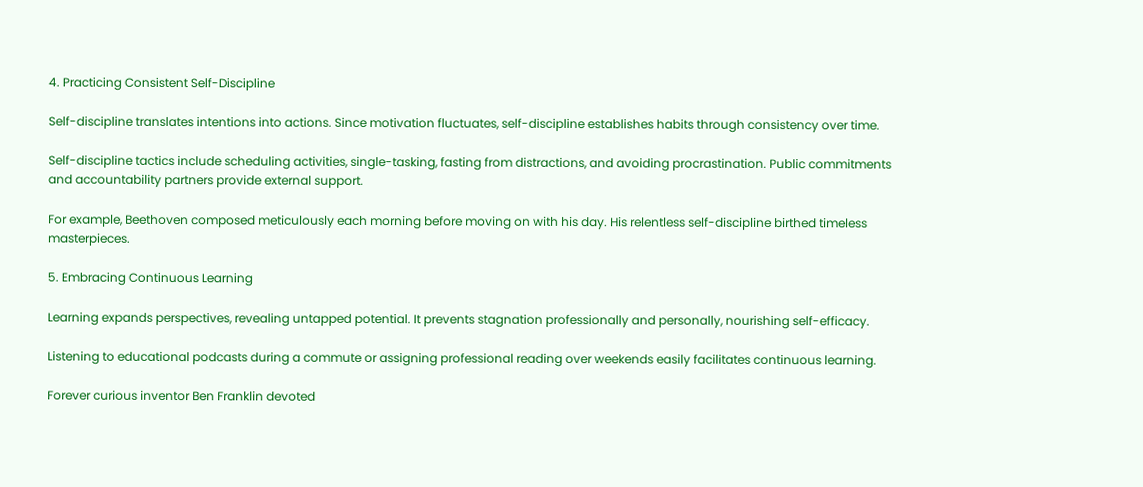4. Practicing Consistent Self-Discipline

Self-discipline translates intentions into actions. Since motivation fluctuates, self-discipline establishes habits through consistency over time.

Self-discipline tactics include scheduling activities, single-tasking, fasting from distractions, and avoiding procrastination. Public commitments and accountability partners provide external support.

For example, Beethoven composed meticulously each morning before moving on with his day. His relentless self-discipline birthed timeless masterpieces.

5. Embracing Continuous Learning

Learning expands perspectives, revealing untapped potential. It prevents stagnation professionally and personally, nourishing self-efficacy.

Listening to educational podcasts during a commute or assigning professional reading over weekends easily facilitates continuous learning.

Forever curious inventor Ben Franklin devoted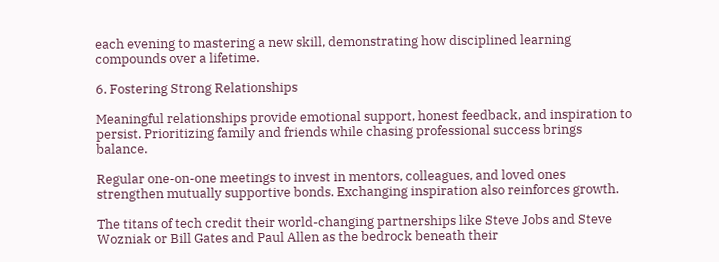each evening to mastering a new skill, demonstrating how disciplined learning compounds over a lifetime.

6. Fostering Strong Relationships

Meaningful relationships provide emotional support, honest feedback, and inspiration to persist. Prioritizing family and friends while chasing professional success brings balance.

Regular one-on-one meetings to invest in mentors, colleagues, and loved ones strengthen mutually supportive bonds. Exchanging inspiration also reinforces growth.

The titans of tech credit their world-changing partnerships like Steve Jobs and Steve Wozniak or Bill Gates and Paul Allen as the bedrock beneath their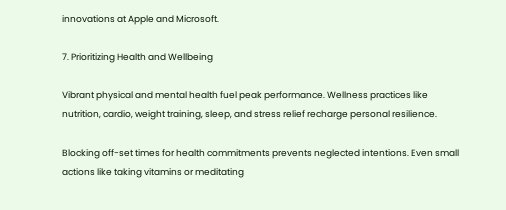innovations at Apple and Microsoft.

7. Prioritizing Health and Wellbeing

Vibrant physical and mental health fuel peak performance. Wellness practices like nutrition, cardio, weight training, sleep, and stress relief recharge personal resilience.

Blocking off-set times for health commitments prevents neglected intentions. Even small actions like taking vitamins or meditating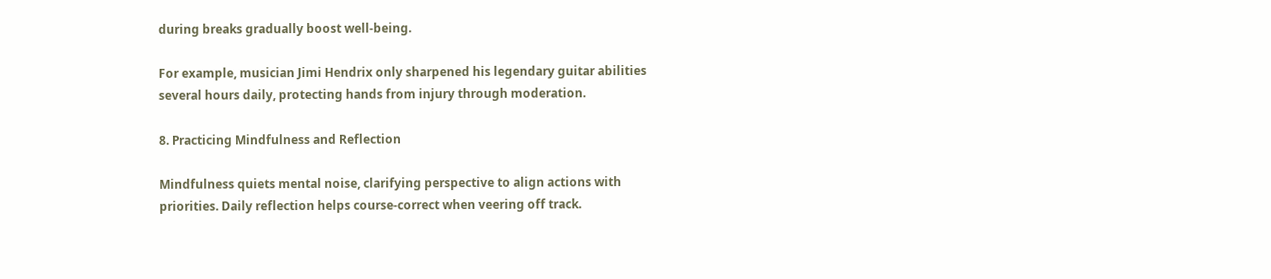during breaks gradually boost well-being.

For example, musician Jimi Hendrix only sharpened his legendary guitar abilities several hours daily, protecting hands from injury through moderation.

8. Practicing Mindfulness and Reflection

Mindfulness quiets mental noise, clarifying perspective to align actions with priorities. Daily reflection helps course-correct when veering off track.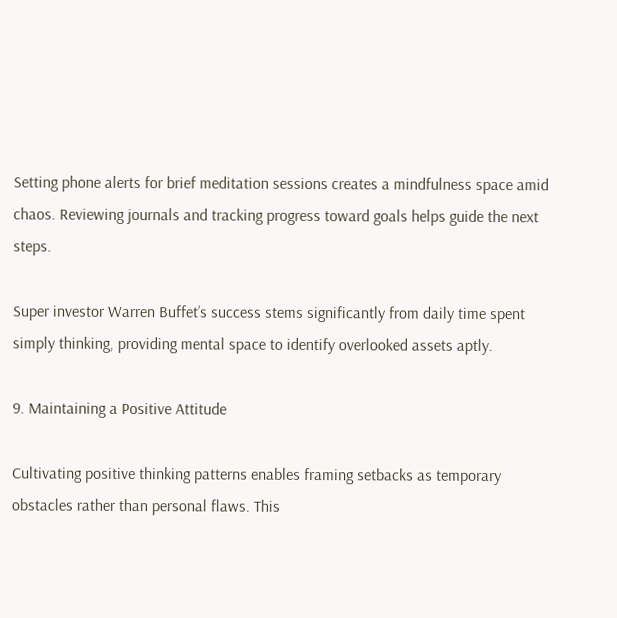Setting phone alerts for brief meditation sessions creates a mindfulness space amid chaos. Reviewing journals and tracking progress toward goals helps guide the next steps.

Super investor Warren Buffet’s success stems significantly from daily time spent simply thinking, providing mental space to identify overlooked assets aptly.

9. Maintaining a Positive Attitude

Cultivating positive thinking patterns enables framing setbacks as temporary obstacles rather than personal flaws. This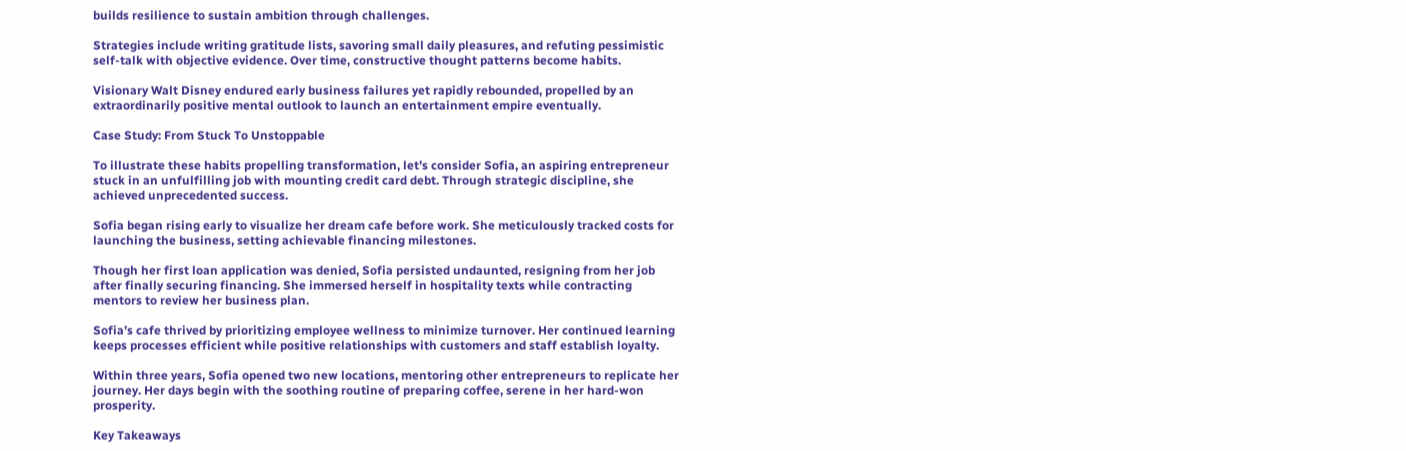builds resilience to sustain ambition through challenges.

Strategies include writing gratitude lists, savoring small daily pleasures, and refuting pessimistic self-talk with objective evidence. Over time, constructive thought patterns become habits.

Visionary Walt Disney endured early business failures yet rapidly rebounded, propelled by an extraordinarily positive mental outlook to launch an entertainment empire eventually.

Case Study: From Stuck To Unstoppable

To illustrate these habits propelling transformation, let’s consider Sofia, an aspiring entrepreneur stuck in an unfulfilling job with mounting credit card debt. Through strategic discipline, she achieved unprecedented success.

Sofia began rising early to visualize her dream cafe before work. She meticulously tracked costs for launching the business, setting achievable financing milestones.

Though her first loan application was denied, Sofia persisted undaunted, resigning from her job after finally securing financing. She immersed herself in hospitality texts while contracting mentors to review her business plan.

Sofia’s cafe thrived by prioritizing employee wellness to minimize turnover. Her continued learning keeps processes efficient while positive relationships with customers and staff establish loyalty.

Within three years, Sofia opened two new locations, mentoring other entrepreneurs to replicate her journey. Her days begin with the soothing routine of preparing coffee, serene in her hard-won prosperity.

Key Takeaways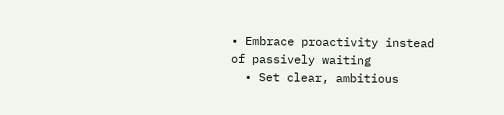• Embrace proactivity instead of passively waiting
  • Set clear, ambitious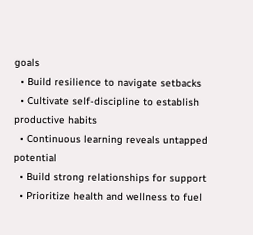goals
  • Build resilience to navigate setbacks
  • Cultivate self-discipline to establish productive habits
  • Continuous learning reveals untapped potential
  • Build strong relationships for support
  • Prioritize health and wellness to fuel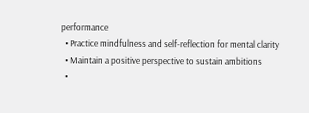performance
  • Practice mindfulness and self-reflection for mental clarity
  • Maintain a positive perspective to sustain ambitions
  •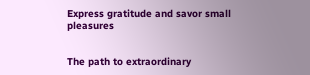Express gratitude and savor small pleasures


The path to extraordinary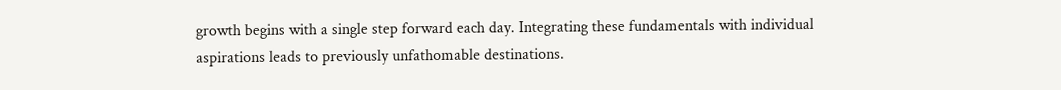growth begins with a single step forward each day. Integrating these fundamentals with individual aspirations leads to previously unfathomable destinations.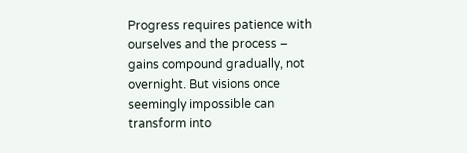Progress requires patience with ourselves and the process – gains compound gradually, not overnight. But visions once seemingly impossible can transform into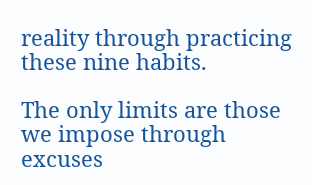reality through practicing these nine habits.

The only limits are those we impose through excuses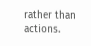rather than actions.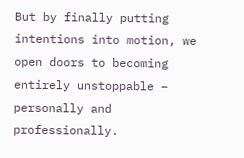But by finally putting intentions into motion, we open doors to becoming entirely unstoppable – personally and professionally.